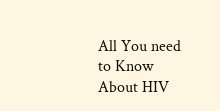All You need to Know About HIV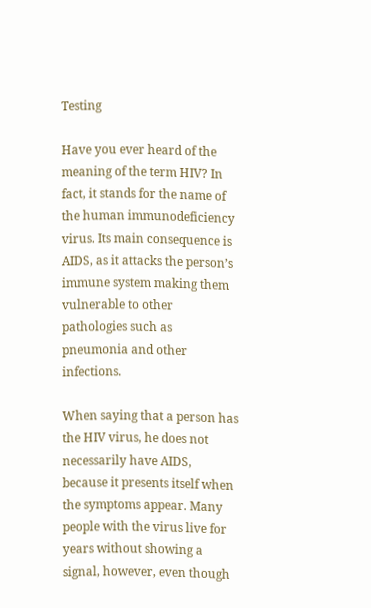Testing

Have you ever heard of the meaning of the term HIV? In fact, it stands for the name of the human immunodeficiency virus. Its main consequence is AIDS, as it attacks the person’s immune system making them vulnerable to other pathologies such as pneumonia and other infections.

When saying that a person has the HIV virus, he does not necessarily have AIDS, because it presents itself when the symptoms appear. Many people with the virus live for years without showing a signal, however, even though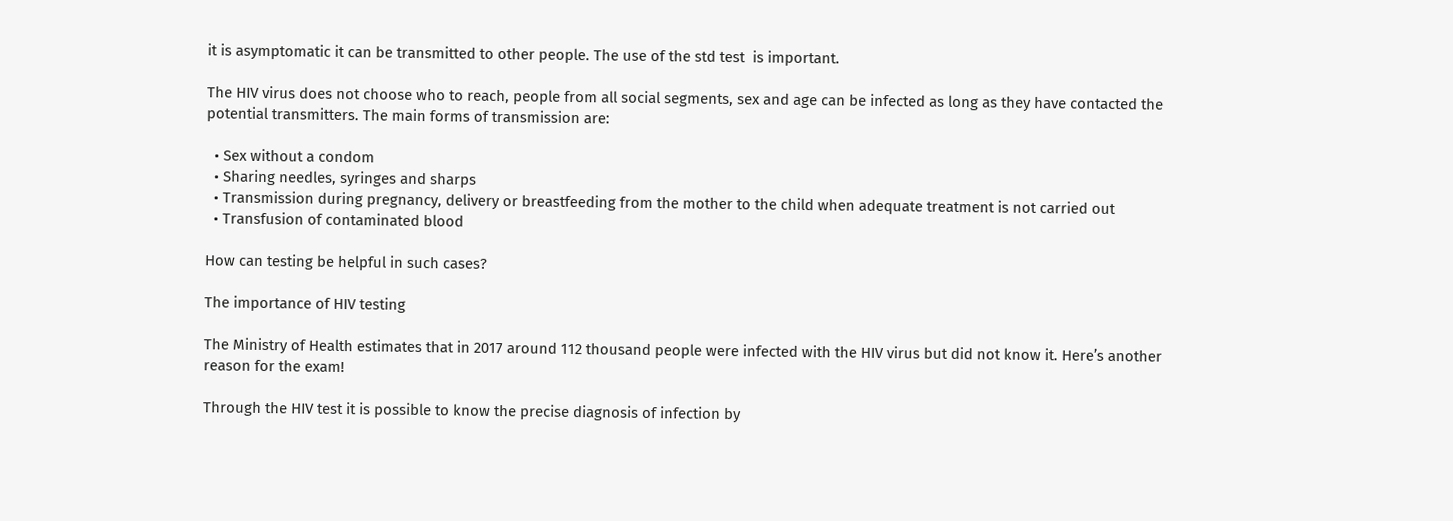it is asymptomatic it can be transmitted to other people. The use of the std test  is important.

The HIV virus does not choose who to reach, people from all social segments, sex and age can be infected as long as they have contacted the potential transmitters. The main forms of transmission are:

  • Sex without a condom
  • Sharing needles, syringes and sharps
  • Transmission during pregnancy, delivery or breastfeeding from the mother to the child when adequate treatment is not carried out
  • Transfusion of contaminated blood

How can testing be helpful in such cases?

The importance of HIV testing

The Ministry of Health estimates that in 2017 around 112 thousand people were infected with the HIV virus but did not know it. Here’s another reason for the exam!

Through the HIV test it is possible to know the precise diagnosis of infection by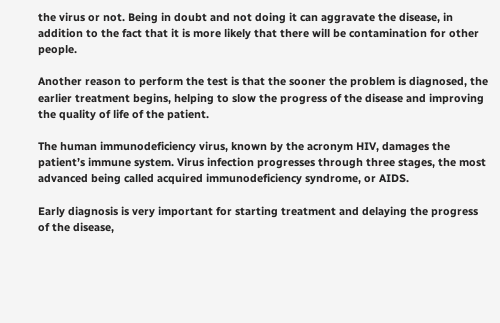the virus or not. Being in doubt and not doing it can aggravate the disease, in addition to the fact that it is more likely that there will be contamination for other people.

Another reason to perform the test is that the sooner the problem is diagnosed, the earlier treatment begins, helping to slow the progress of the disease and improving the quality of life of the patient.

The human immunodeficiency virus, known by the acronym HIV, damages the patient’s immune system. Virus infection progresses through three stages, the most advanced being called acquired immunodeficiency syndrome, or AIDS.

Early diagnosis is very important for starting treatment and delaying the progress of the disease,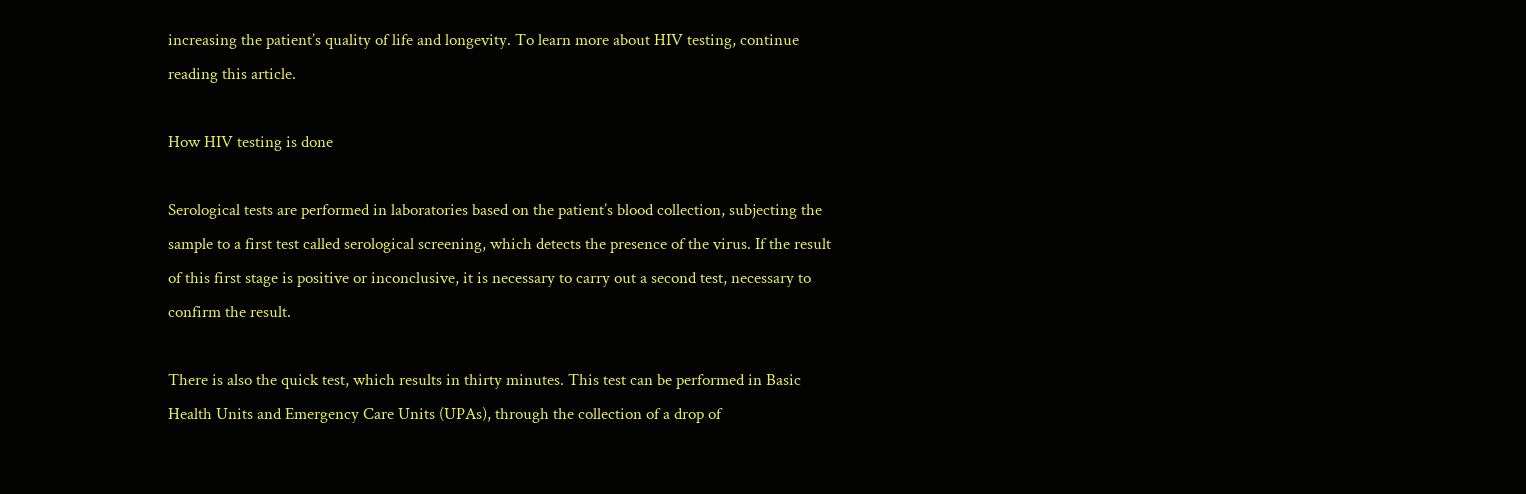increasing the patient’s quality of life and longevity. To learn more about HIV testing, continue reading this article.

How HIV testing is done

Serological tests are performed in laboratories based on the patient’s blood collection, subjecting the sample to a first test called serological screening, which detects the presence of the virus. If the result of this first stage is positive or inconclusive, it is necessary to carry out a second test, necessary to confirm the result.

There is also the quick test, which results in thirty minutes. This test can be performed in Basic Health Units and Emergency Care Units (UPAs), through the collection of a drop of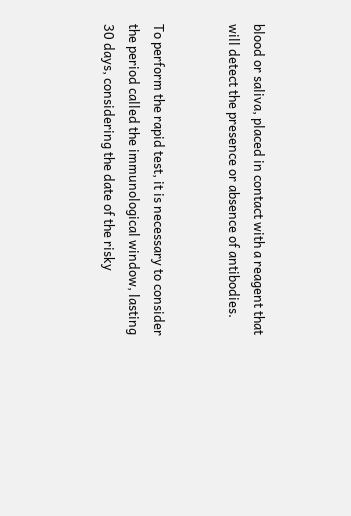blood or saliva, placed in contact with a reagent that will detect the presence or absence of antibodies.


To perform the rapid test, it is necessary to consider the period called the immunological window, lasting 30 days, considering the date of the risky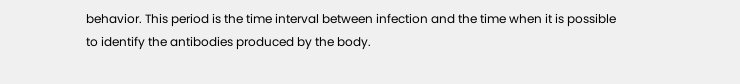behavior. This period is the time interval between infection and the time when it is possible to identify the antibodies produced by the body.